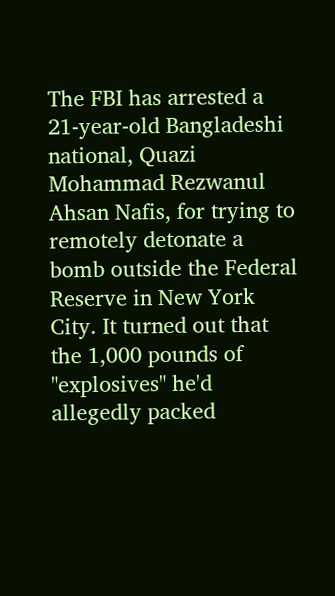The FBI has arrested a 21-year-old Bangladeshi national, Quazi Mohammad Rezwanul Ahsan Nafis, for trying to remotely detonate a bomb outside the Federal Reserve in New York City. It turned out that the 1,000 pounds of "explosives" he'd allegedly packed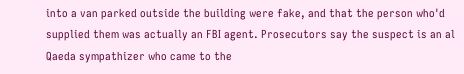into a van parked outside the building were fake, and that the person who'd supplied them was actually an FBI agent. Prosecutors say the suspect is an al Qaeda sympathizer who came to the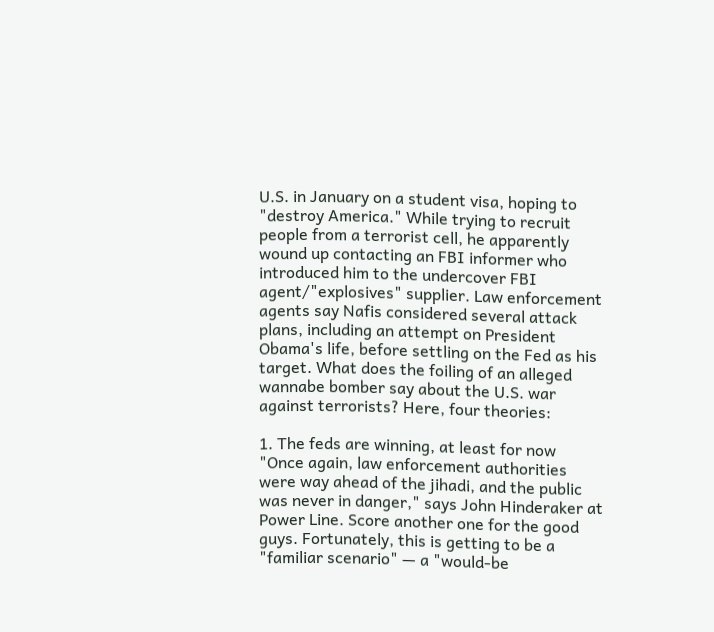U.S. in January on a student visa, hoping to "destroy America." While trying to recruit people from a terrorist cell, he apparently wound up contacting an FBI informer who introduced him to the undercover FBI agent/"explosives" supplier. Law enforcement agents say Nafis considered several attack plans, including an attempt on President Obama's life, before settling on the Fed as his target. What does the foiling of an alleged wannabe bomber say about the U.S. war against terrorists? Here, four theories:

1. The feds are winning, at least for now
"Once again, law enforcement authorities were way ahead of the jihadi, and the public was never in danger," says John Hinderaker at Power Line. Score another one for the good guys. Fortunately, this is getting to be a "familiar scenario" — a "would-be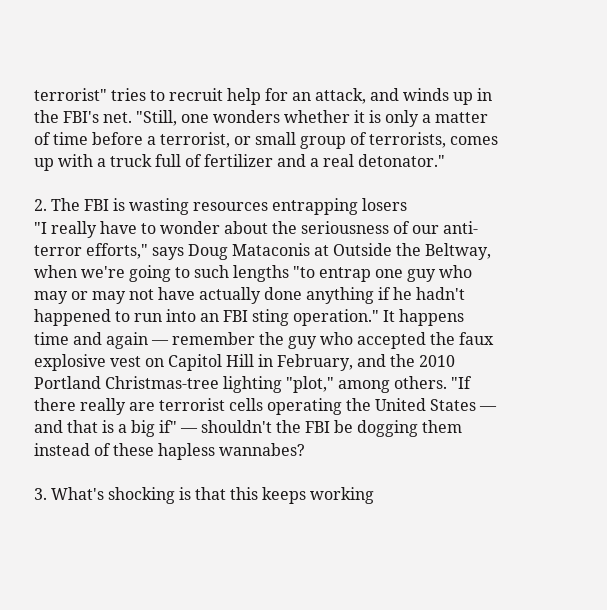terrorist" tries to recruit help for an attack, and winds up in the FBI's net. "Still, one wonders whether it is only a matter of time before a terrorist, or small group of terrorists, comes up with a truck full of fertilizer and a real detonator."

2. The FBI is wasting resources entrapping losers
"I really have to wonder about the seriousness of our anti-terror efforts," says Doug Mataconis at Outside the Beltway, when we're going to such lengths "to entrap one guy who may or may not have actually done anything if he hadn't happened to run into an FBI sting operation." It happens time and again — remember the guy who accepted the faux explosive vest on Capitol Hill in February, and the 2010 Portland Christmas-tree lighting "plot," among others. "If there really are terrorist cells operating the United States — and that is a big if" — shouldn't the FBI be dogging them instead of these hapless wannabes?

3. What's shocking is that this keeps working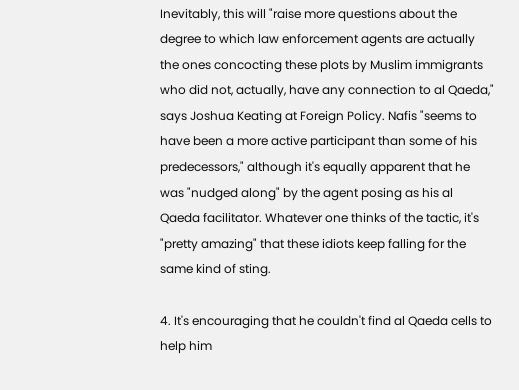Inevitably, this will "raise more questions about the degree to which law enforcement agents are actually the ones concocting these plots by Muslim immigrants who did not, actually, have any connection to al Qaeda," says Joshua Keating at Foreign Policy. Nafis "seems to have been a more active participant than some of his predecessors," although it's equally apparent that he was "nudged along" by the agent posing as his al Qaeda facilitator. Whatever one thinks of the tactic, it's "pretty amazing" that these idiots keep falling for the same kind of sting.

4. It's encouraging that he couldn't find al Qaeda cells to help him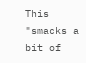This "smacks a bit of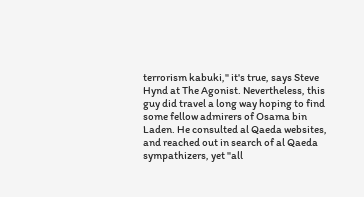terrorism kabuki," it's true, says Steve Hynd at The Agonist. Nevertheless, this guy did travel a long way hoping to find some fellow admirers of Osama bin Laden. He consulted al Qaeda websites, and reached out in search of al Qaeda sympathizers, yet "all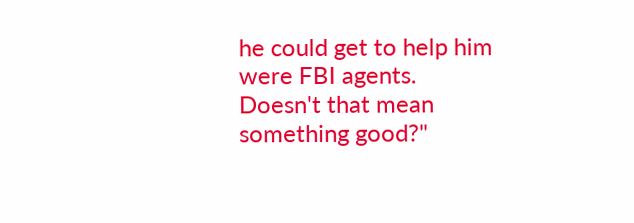he could get to help him were FBI agents. Doesn't that mean something good?"